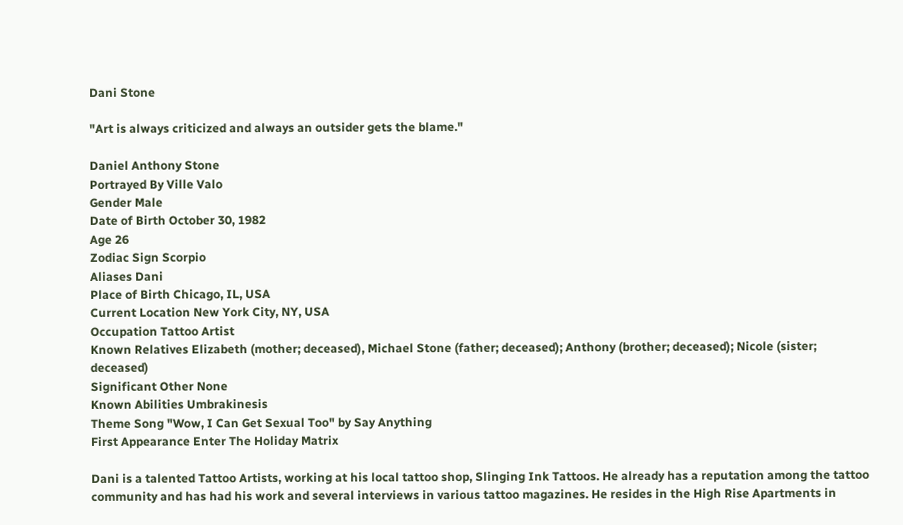Dani Stone

"Art is always criticized and always an outsider gets the blame."

Daniel Anthony Stone
Portrayed By Ville Valo
Gender Male
Date of Birth October 30, 1982
Age 26
Zodiac Sign Scorpio
Aliases Dani
Place of Birth Chicago, IL, USA
Current Location New York City, NY, USA
Occupation Tattoo Artist
Known Relatives Elizabeth (mother; deceased), Michael Stone (father; deceased); Anthony (brother; deceased); Nicole (sister; deceased)
Significant Other None
Known Abilities Umbrakinesis
Theme Song "Wow, I Can Get Sexual Too" by Say Anything
First Appearance Enter The Holiday Matrix

Dani is a talented Tattoo Artists, working at his local tattoo shop, Slinging Ink Tattoos. He already has a reputation among the tattoo community and has had his work and several interviews in various tattoo magazines. He resides in the High Rise Apartments in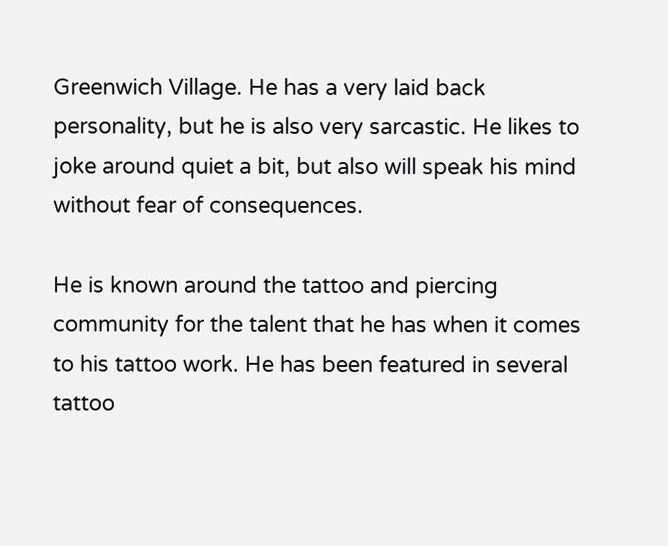Greenwich Village. He has a very laid back personality, but he is also very sarcastic. He likes to joke around quiet a bit, but also will speak his mind without fear of consequences.

He is known around the tattoo and piercing community for the talent that he has when it comes to his tattoo work. He has been featured in several tattoo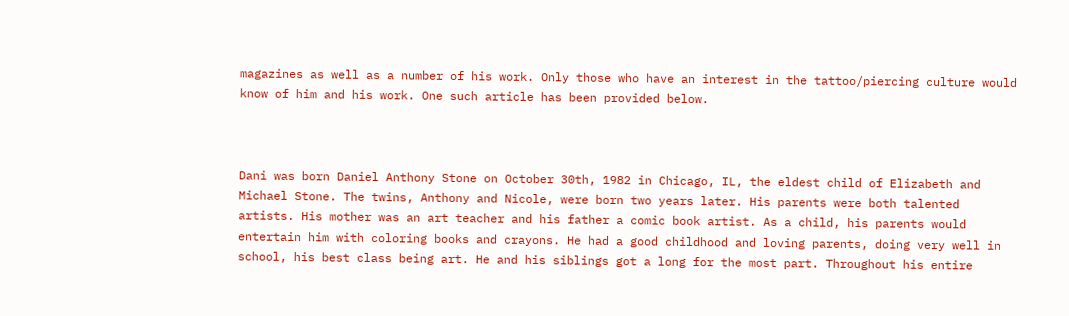magazines as well as a number of his work. Only those who have an interest in the tattoo/piercing culture would know of him and his work. One such article has been provided below.



Dani was born Daniel Anthony Stone on October 30th, 1982 in Chicago, IL, the eldest child of Elizabeth and Michael Stone. The twins, Anthony and Nicole, were born two years later. His parents were both talented artists. His mother was an art teacher and his father a comic book artist. As a child, his parents would entertain him with coloring books and crayons. He had a good childhood and loving parents, doing very well in school, his best class being art. He and his siblings got a long for the most part. Throughout his entire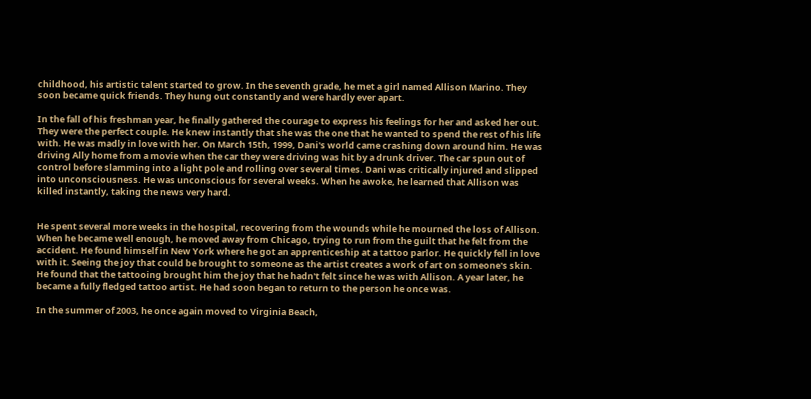childhood, his artistic talent started to grow. In the seventh grade, he met a girl named Allison Marino. They soon became quick friends. They hung out constantly and were hardly ever apart.

In the fall of his freshman year, he finally gathered the courage to express his feelings for her and asked her out. They were the perfect couple. He knew instantly that she was the one that he wanted to spend the rest of his life with. He was madly in love with her. On March 15th, 1999, Dani's world came crashing down around him. He was driving Ally home from a movie when the car they were driving was hit by a drunk driver. The car spun out of control before slamming into a light pole and rolling over several times. Dani was critically injured and slipped into unconsciousness. He was unconscious for several weeks. When he awoke, he learned that Allison was killed instantly, taking the news very hard.


He spent several more weeks in the hospital, recovering from the wounds while he mourned the loss of Allison. When he became well enough, he moved away from Chicago, trying to run from the guilt that he felt from the accident. He found himself in New York where he got an apprenticeship at a tattoo parlor. He quickly fell in love with it. Seeing the joy that could be brought to someone as the artist creates a work of art on someone's skin. He found that the tattooing brought him the joy that he hadn't felt since he was with Allison. A year later, he became a fully fledged tattoo artist. He had soon began to return to the person he once was.

In the summer of 2003, he once again moved to Virginia Beach,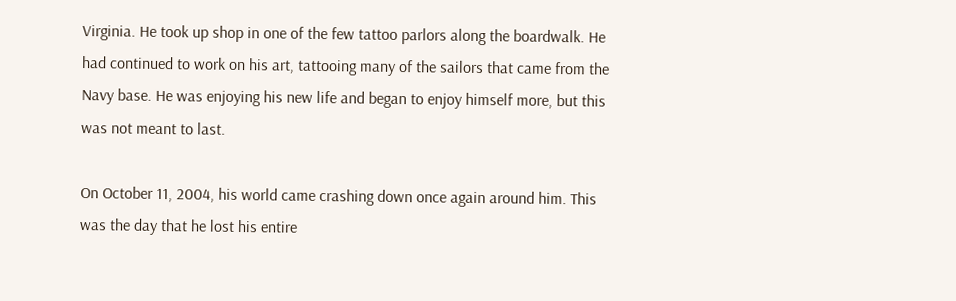Virginia. He took up shop in one of the few tattoo parlors along the boardwalk. He had continued to work on his art, tattooing many of the sailors that came from the Navy base. He was enjoying his new life and began to enjoy himself more, but this was not meant to last.

On October 11, 2004, his world came crashing down once again around him. This was the day that he lost his entire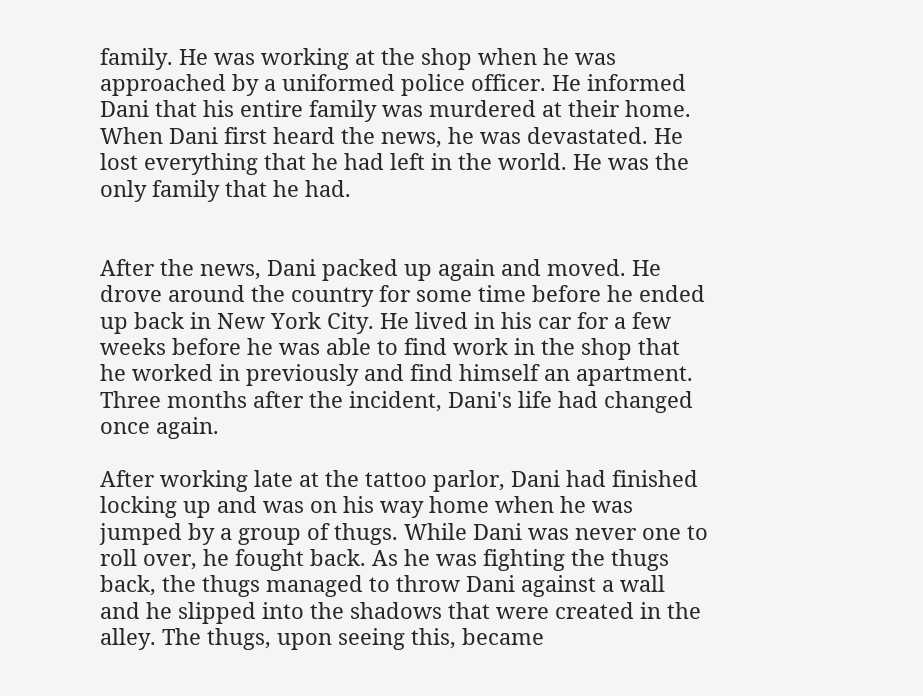family. He was working at the shop when he was approached by a uniformed police officer. He informed Dani that his entire family was murdered at their home. When Dani first heard the news, he was devastated. He lost everything that he had left in the world. He was the only family that he had.


After the news, Dani packed up again and moved. He drove around the country for some time before he ended up back in New York City. He lived in his car for a few weeks before he was able to find work in the shop that he worked in previously and find himself an apartment. Three months after the incident, Dani's life had changed once again.

After working late at the tattoo parlor, Dani had finished locking up and was on his way home when he was jumped by a group of thugs. While Dani was never one to roll over, he fought back. As he was fighting the thugs back, the thugs managed to throw Dani against a wall and he slipped into the shadows that were created in the alley. The thugs, upon seeing this, became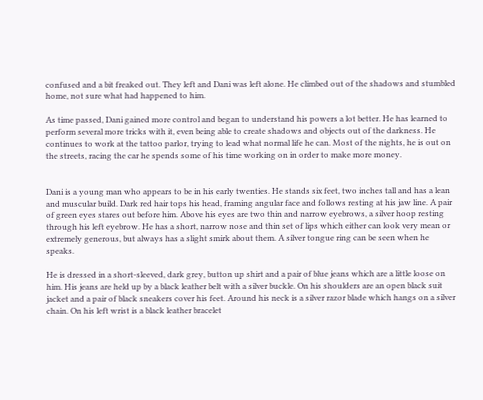confused and a bit freaked out. They left and Dani was left alone. He climbed out of the shadows and stumbled home, not sure what had happened to him.

As time passed, Dani gained more control and began to understand his powers a lot better. He has learned to perform several more tricks with it, even being able to create shadows and objects out of the darkness. He continues to work at the tattoo parlor, trying to lead what normal life he can. Most of the nights, he is out on the streets, racing the car he spends some of his time working on in order to make more money.


Dani is a young man who appears to be in his early twenties. He stands six feet, two inches tall and has a lean and muscular build. Dark red hair tops his head, framing angular face and follows resting at his jaw line. A pair of green eyes stares out before him. Above his eyes are two thin and narrow eyebrows, a silver hoop resting through his left eyebrow. He has a short, narrow nose and thin set of lips which either can look very mean or extremely generous, but always has a slight smirk about them. A silver tongue ring can be seen when he speaks.

He is dressed in a short-sleeved, dark grey, button up shirt and a pair of blue jeans which are a little loose on him. His jeans are held up by a black leather belt with a silver buckle. On his shoulders are an open black suit jacket and a pair of black sneakers cover his feet. Around his neck is a silver razor blade which hangs on a silver chain. On his left wrist is a black leather bracelet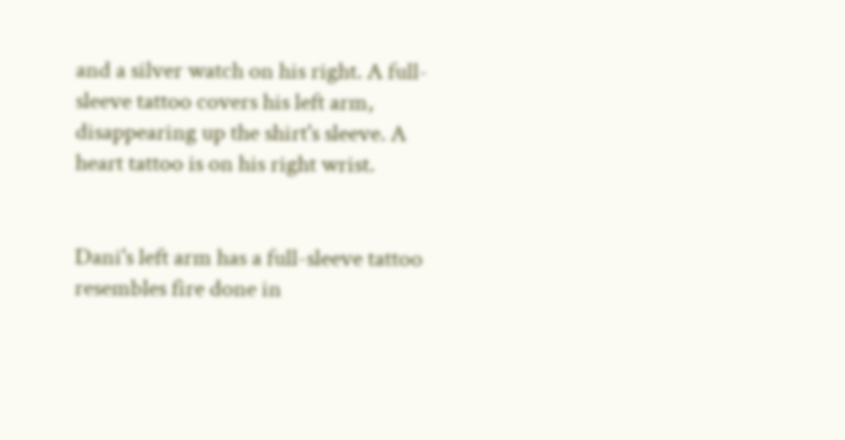and a silver watch on his right. A full-sleeve tattoo covers his left arm, disappearing up the shirt's sleeve. A heart tattoo is on his right wrist.


Dani's left arm has a full-sleeve tattoo resembles fire done in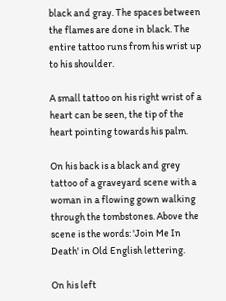black and gray. The spaces between the flames are done in black. The entire tattoo runs from his wrist up to his shoulder.

A small tattoo on his right wrist of a heart can be seen, the tip of the heart pointing towards his palm.

On his back is a black and grey tattoo of a graveyard scene with a woman in a flowing gown walking through the tombstones. Above the scene is the words: 'Join Me In Death' in Old English lettering.

On his left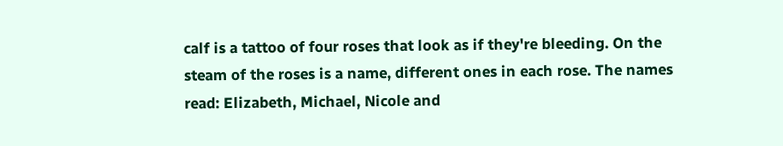calf is a tattoo of four roses that look as if they're bleeding. On the steam of the roses is a name, different ones in each rose. The names read: Elizabeth, Michael, Nicole and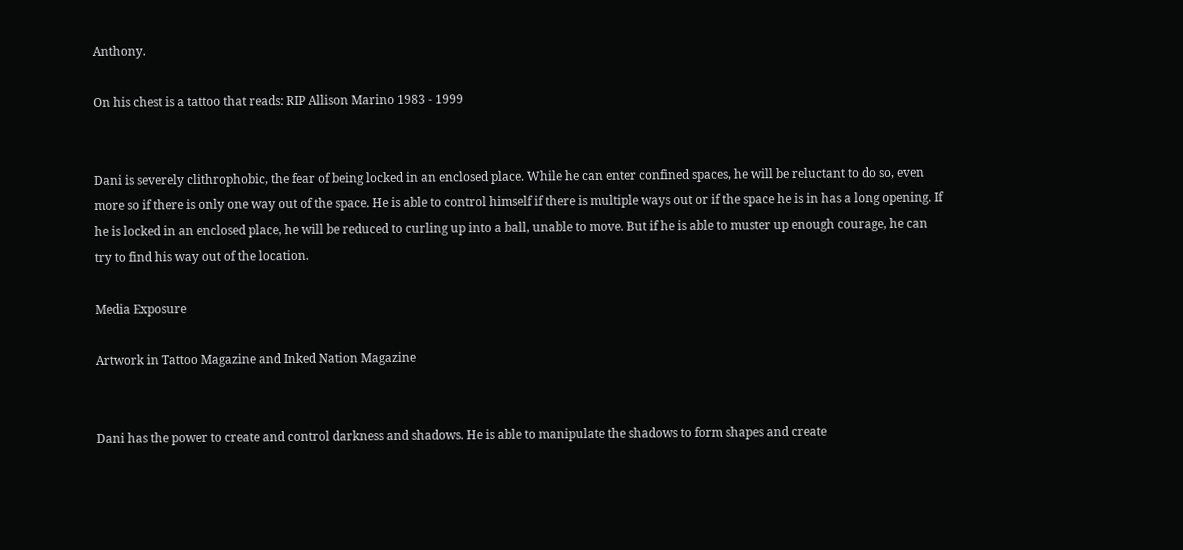Anthony.

On his chest is a tattoo that reads: RIP Allison Marino 1983 - 1999


Dani is severely clithrophobic, the fear of being locked in an enclosed place. While he can enter confined spaces, he will be reluctant to do so, even more so if there is only one way out of the space. He is able to control himself if there is multiple ways out or if the space he is in has a long opening. If he is locked in an enclosed place, he will be reduced to curling up into a ball, unable to move. But if he is able to muster up enough courage, he can try to find his way out of the location.

Media Exposure

Artwork in Tattoo Magazine and Inked Nation Magazine


Dani has the power to create and control darkness and shadows. He is able to manipulate the shadows to form shapes and create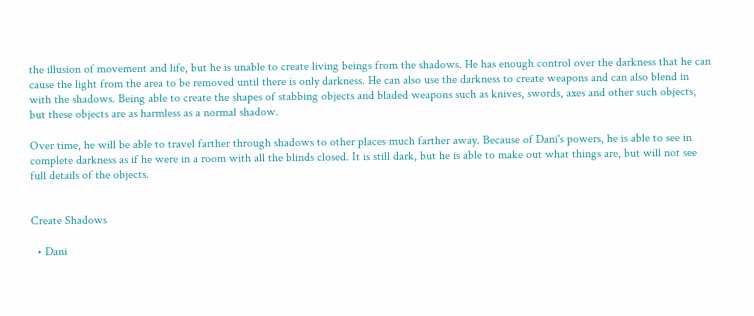the illusion of movement and life, but he is unable to create living beings from the shadows. He has enough control over the darkness that he can cause the light from the area to be removed until there is only darkness. He can also use the darkness to create weapons and can also blend in with the shadows. Being able to create the shapes of stabbing objects and bladed weapons such as knives, swords, axes and other such objects, but these objects are as harmless as a normal shadow.

Over time, he will be able to travel farther through shadows to other places much farther away. Because of Dani's powers, he is able to see in complete darkness as if he were in a room with all the blinds closed. It is still dark, but he is able to make out what things are, but will not see full details of the objects.


Create Shadows

  • Dani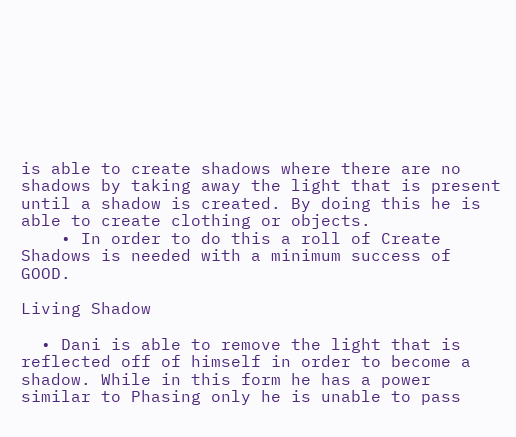is able to create shadows where there are no shadows by taking away the light that is present until a shadow is created. By doing this he is able to create clothing or objects.
    • In order to do this a roll of Create Shadows is needed with a minimum success of GOOD.

Living Shadow

  • Dani is able to remove the light that is reflected off of himself in order to become a shadow. While in this form he has a power similar to Phasing only he is unable to pass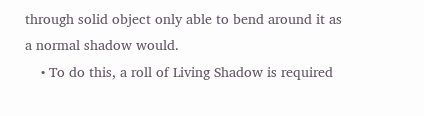through solid object only able to bend around it as a normal shadow would.
    • To do this, a roll of Living Shadow is required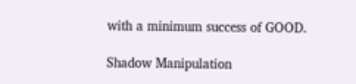with a minimum success of GOOD.

Shadow Manipulation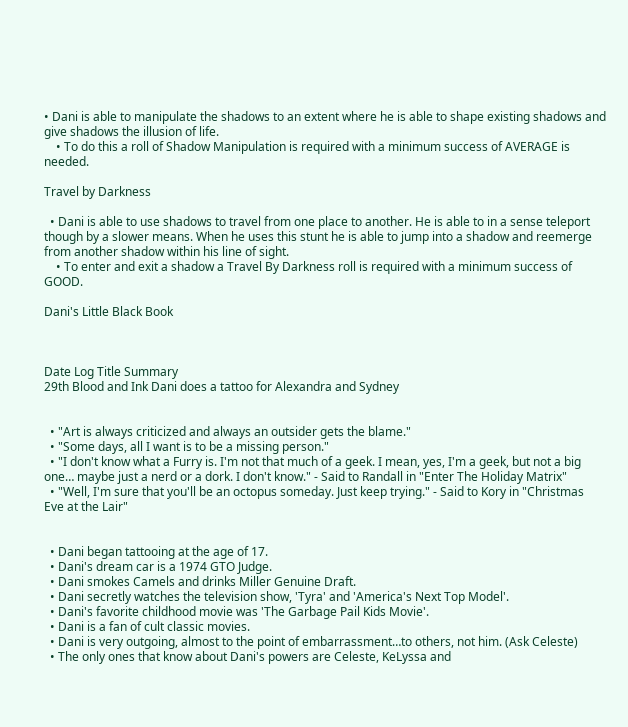• Dani is able to manipulate the shadows to an extent where he is able to shape existing shadows and give shadows the illusion of life.
    • To do this a roll of Shadow Manipulation is required with a minimum success of AVERAGE is needed.

Travel by Darkness

  • Dani is able to use shadows to travel from one place to another. He is able to in a sense teleport though by a slower means. When he uses this stunt he is able to jump into a shadow and reemerge from another shadow within his line of sight.
    • To enter and exit a shadow a Travel By Darkness roll is required with a minimum success of GOOD.

Dani's Little Black Book



Date Log Title Summary
29th Blood and Ink Dani does a tattoo for Alexandra and Sydney


  • "Art is always criticized and always an outsider gets the blame."
  • "Some days, all I want is to be a missing person."
  • "I don't know what a Furry is. I'm not that much of a geek. I mean, yes, I'm a geek, but not a big one… maybe just a nerd or a dork. I don't know." - Said to Randall in "Enter The Holiday Matrix"
  • "Well, I'm sure that you'll be an octopus someday. Just keep trying." - Said to Kory in "Christmas Eve at the Lair"


  • Dani began tattooing at the age of 17.
  • Dani's dream car is a 1974 GTO Judge.
  • Dani smokes Camels and drinks Miller Genuine Draft.
  • Dani secretly watches the television show, 'Tyra' and 'America's Next Top Model'.
  • Dani's favorite childhood movie was 'The Garbage Pail Kids Movie'.
  • Dani is a fan of cult classic movies.
  • Dani is very outgoing, almost to the point of embarrassment…to others, not him. (Ask Celeste)
  • The only ones that know about Dani's powers are Celeste, KeLyssa and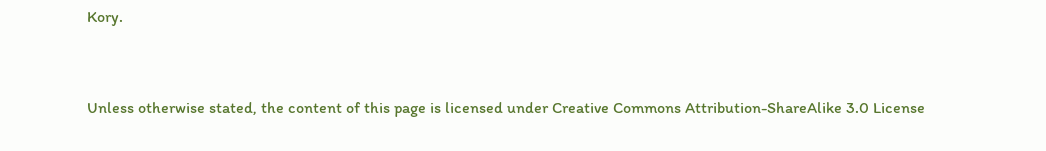Kory.


Unless otherwise stated, the content of this page is licensed under Creative Commons Attribution-ShareAlike 3.0 License